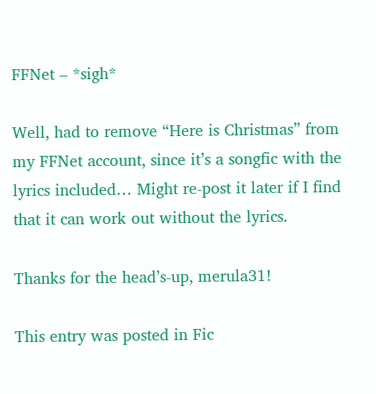FFNet – *sigh*

Well, had to remove “Here is Christmas” from my FFNet account, since it’s a songfic with the lyrics included… Might re-post it later if I find that it can work out without the lyrics.

Thanks for the head’s-up, merula31!

This entry was posted in Fic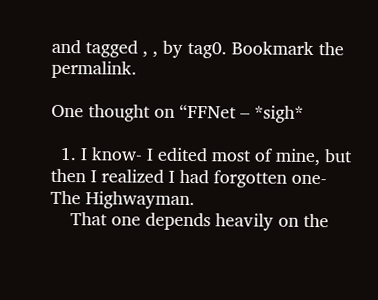and tagged , , by tag0. Bookmark the permalink.

One thought on “FFNet – *sigh*

  1. I know- I edited most of mine, but then I realized I had forgotten one- The Highwayman.
    That one depends heavily on the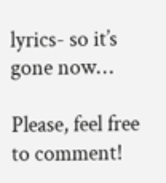lyrics- so it’s gone now…

Please, feel free to comment!